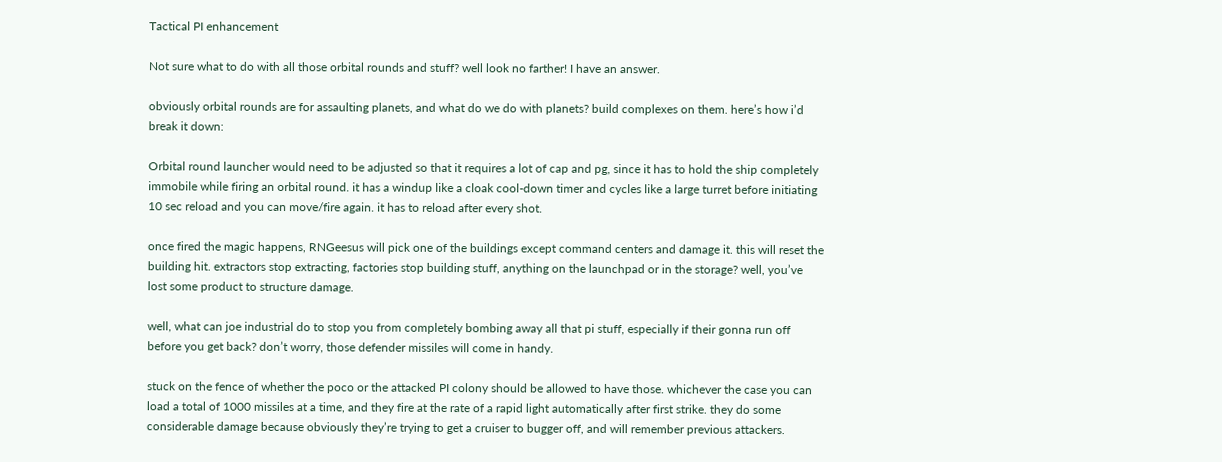Tactical PI enhancement

Not sure what to do with all those orbital rounds and stuff? well look no farther! I have an answer.

obviously orbital rounds are for assaulting planets, and what do we do with planets? build complexes on them. here’s how i’d break it down:

Orbital round launcher would need to be adjusted so that it requires a lot of cap and pg, since it has to hold the ship completely immobile while firing an orbital round. it has a windup like a cloak cool-down timer and cycles like a large turret before initiating 10 sec reload and you can move/fire again. it has to reload after every shot.

once fired the magic happens, RNGeesus will pick one of the buildings except command centers and damage it. this will reset the building hit. extractors stop extracting, factories stop building stuff, anything on the launchpad or in the storage? well, you’ve lost some product to structure damage.

well, what can joe industrial do to stop you from completely bombing away all that pi stuff, especially if their gonna run off before you get back? don’t worry, those defender missiles will come in handy.

stuck on the fence of whether the poco or the attacked PI colony should be allowed to have those. whichever the case you can load a total of 1000 missiles at a time, and they fire at the rate of a rapid light automatically after first strike. they do some considerable damage because obviously they’re trying to get a cruiser to bugger off, and will remember previous attackers.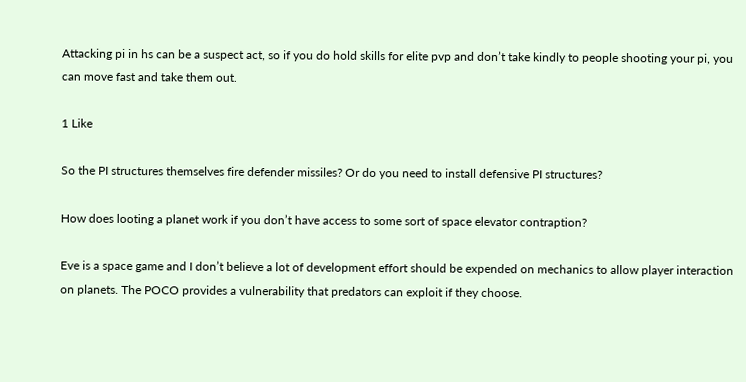Attacking pi in hs can be a suspect act, so if you do hold skills for elite pvp and don’t take kindly to people shooting your pi, you can move fast and take them out.

1 Like

So the PI structures themselves fire defender missiles? Or do you need to install defensive PI structures?

How does looting a planet work if you don’t have access to some sort of space elevator contraption?

Eve is a space game and I don’t believe a lot of development effort should be expended on mechanics to allow player interaction on planets. The POCO provides a vulnerability that predators can exploit if they choose.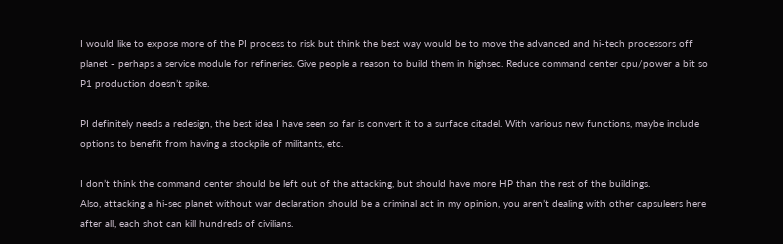I would like to expose more of the PI process to risk but think the best way would be to move the advanced and hi-tech processors off planet - perhaps a service module for refineries. Give people a reason to build them in highsec. Reduce command center cpu/power a bit so P1 production doesn’t spike.

PI definitely needs a redesign, the best idea I have seen so far is convert it to a surface citadel. With various new functions, maybe include options to benefit from having a stockpile of militants, etc.

I don’t think the command center should be left out of the attacking, but should have more HP than the rest of the buildings.
Also, attacking a hi-sec planet without war declaration should be a criminal act in my opinion, you aren’t dealing with other capsuleers here after all, each shot can kill hundreds of civilians.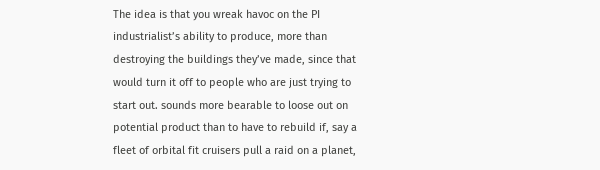The idea is that you wreak havoc on the PI industrialist’s ability to produce, more than destroying the buildings they’ve made, since that would turn it off to people who are just trying to start out. sounds more bearable to loose out on potential product than to have to rebuild if, say a fleet of orbital fit cruisers pull a raid on a planet,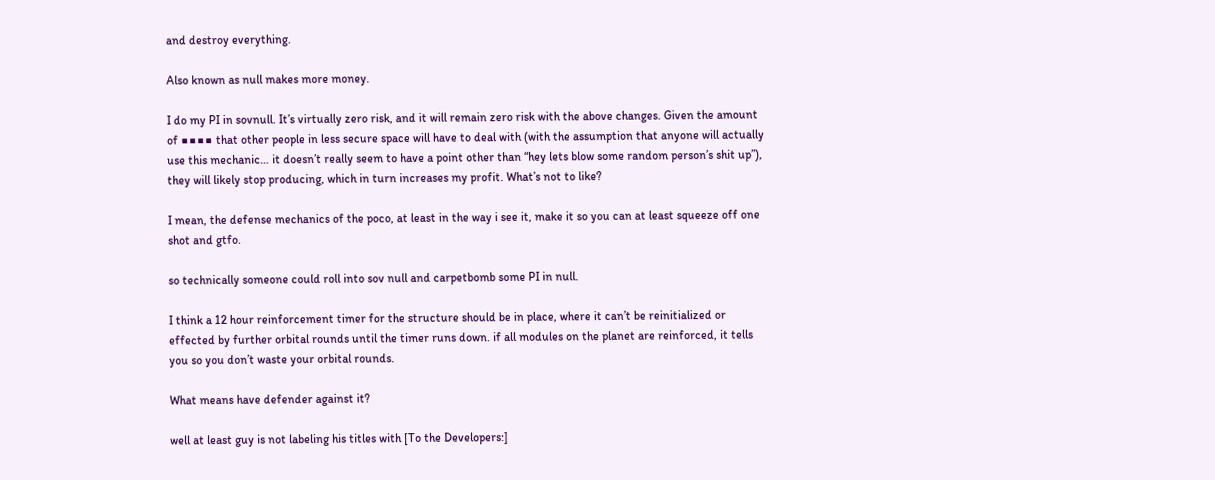and destroy everything.

Also known as null makes more money.

I do my PI in sovnull. It’s virtually zero risk, and it will remain zero risk with the above changes. Given the amount of ■■■■ that other people in less secure space will have to deal with (with the assumption that anyone will actually use this mechanic… it doesn’t really seem to have a point other than “hey lets blow some random person’s shit up”), they will likely stop producing, which in turn increases my profit. What’s not to like?

I mean, the defense mechanics of the poco, at least in the way i see it, make it so you can at least squeeze off one shot and gtfo.

so technically someone could roll into sov null and carpetbomb some PI in null.

I think a 12 hour reinforcement timer for the structure should be in place, where it can’t be reinitialized or effected by further orbital rounds until the timer runs down. if all modules on the planet are reinforced, it tells you so you don’t waste your orbital rounds.

What means have defender against it?

well at least guy is not labeling his titles with [To the Developers:]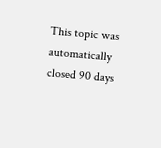This topic was automatically closed 90 days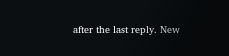after the last reply. New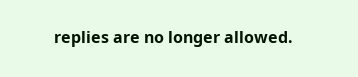replies are no longer allowed.